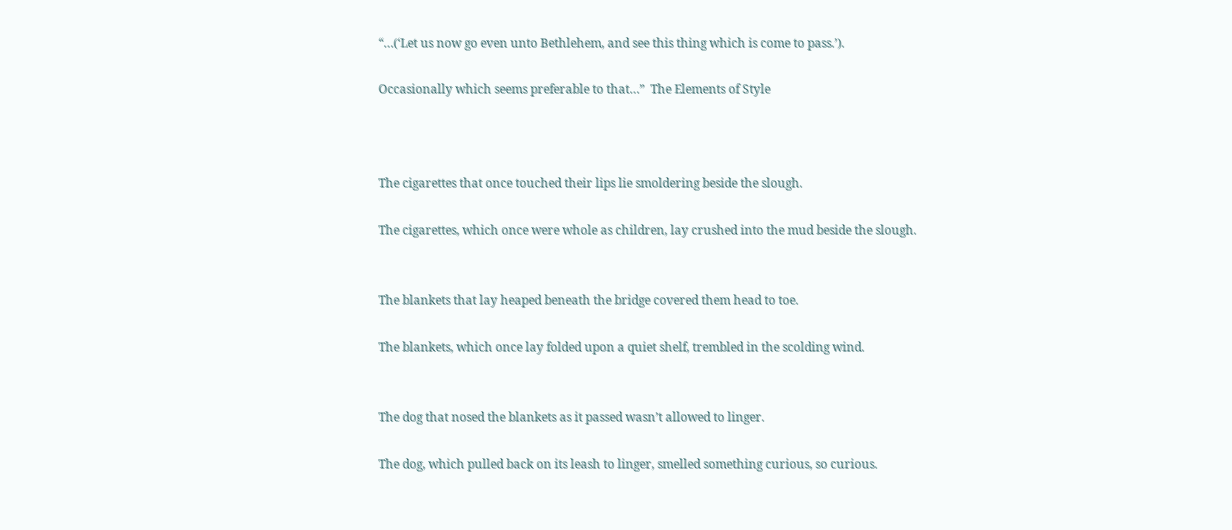“…(‘Let us now go even unto Bethlehem, and see this thing which is come to pass.’).

Occasionally which seems preferable to that…”  The Elements of Style



The cigarettes that once touched their lips lie smoldering beside the slough.

The cigarettes, which once were whole as children, lay crushed into the mud beside the slough.


The blankets that lay heaped beneath the bridge covered them head to toe.

The blankets, which once lay folded upon a quiet shelf, trembled in the scolding wind.


The dog that nosed the blankets as it passed wasn’t allowed to linger.

The dog, which pulled back on its leash to linger, smelled something curious, so curious.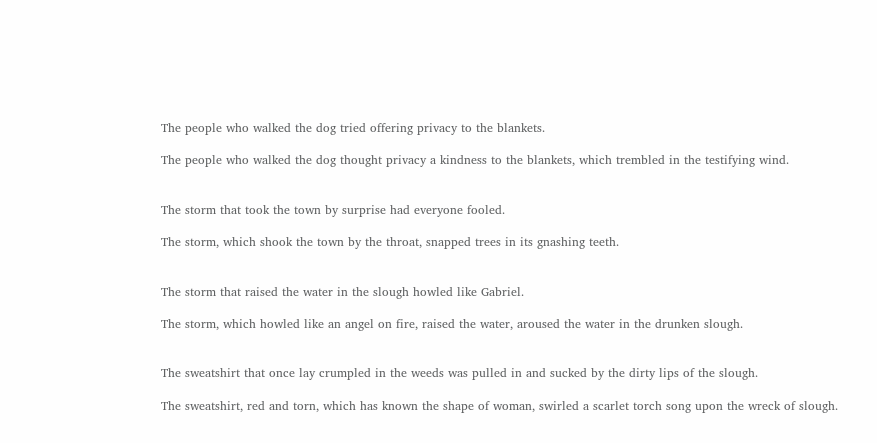The people who walked the dog tried offering privacy to the blankets.

The people who walked the dog thought privacy a kindness to the blankets, which trembled in the testifying wind.


The storm that took the town by surprise had everyone fooled.

The storm, which shook the town by the throat, snapped trees in its gnashing teeth.


The storm that raised the water in the slough howled like Gabriel.

The storm, which howled like an angel on fire, raised the water, aroused the water in the drunken slough.


The sweatshirt that once lay crumpled in the weeds was pulled in and sucked by the dirty lips of the slough.

The sweatshirt, red and torn, which has known the shape of woman, swirled a scarlet torch song upon the wreck of slough.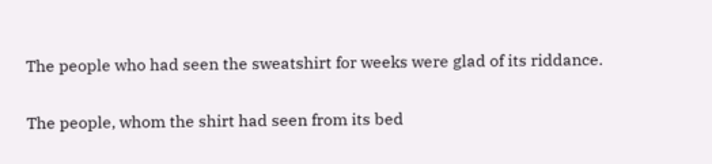The people who had seen the sweatshirt for weeks were glad of its riddance.

The people, whom the shirt had seen from its bed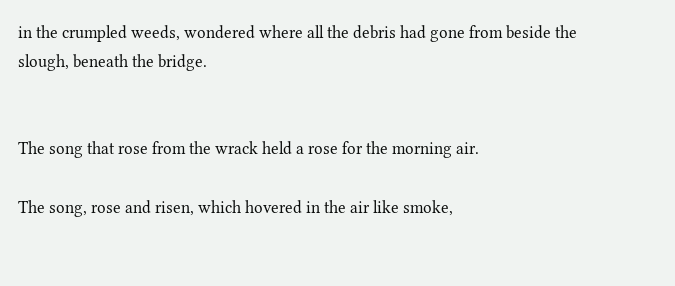in the crumpled weeds, wondered where all the debris had gone from beside the slough, beneath the bridge.


The song that rose from the wrack held a rose for the morning air.

The song, rose and risen, which hovered in the air like smoke,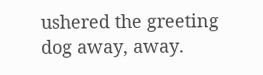ushered the greeting dog away, away.